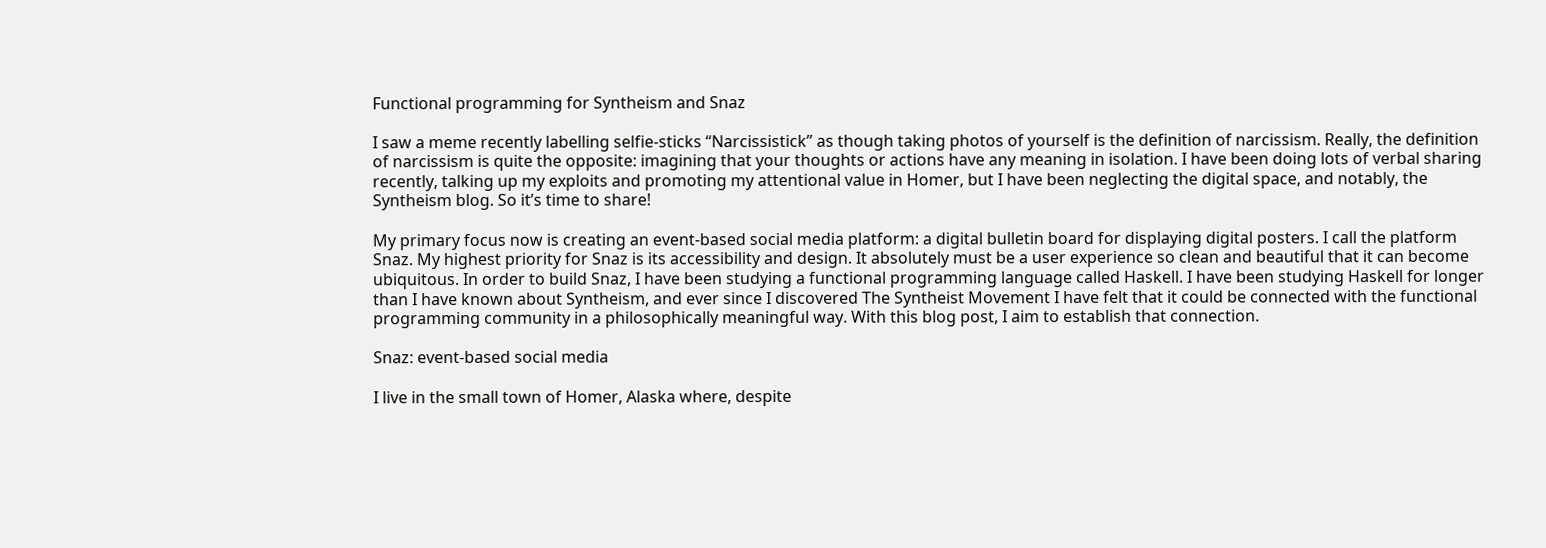Functional programming for Syntheism and Snaz

I saw a meme recently labelling selfie-sticks “Narcissistick” as though taking photos of yourself is the definition of narcissism. Really, the definition of narcissism is quite the opposite: imagining that your thoughts or actions have any meaning in isolation. I have been doing lots of verbal sharing recently, talking up my exploits and promoting my attentional value in Homer, but I have been neglecting the digital space, and notably, the Syntheism blog. So it’s time to share!

My primary focus now is creating an event-based social media platform: a digital bulletin board for displaying digital posters. I call the platform Snaz. My highest priority for Snaz is its accessibility and design. It absolutely must be a user experience so clean and beautiful that it can become ubiquitous. In order to build Snaz, I have been studying a functional programming language called Haskell. I have been studying Haskell for longer than I have known about Syntheism, and ever since I discovered The Syntheist Movement I have felt that it could be connected with the functional programming community in a philosophically meaningful way. With this blog post, I aim to establish that connection.

Snaz: event-based social media

I live in the small town of Homer, Alaska where, despite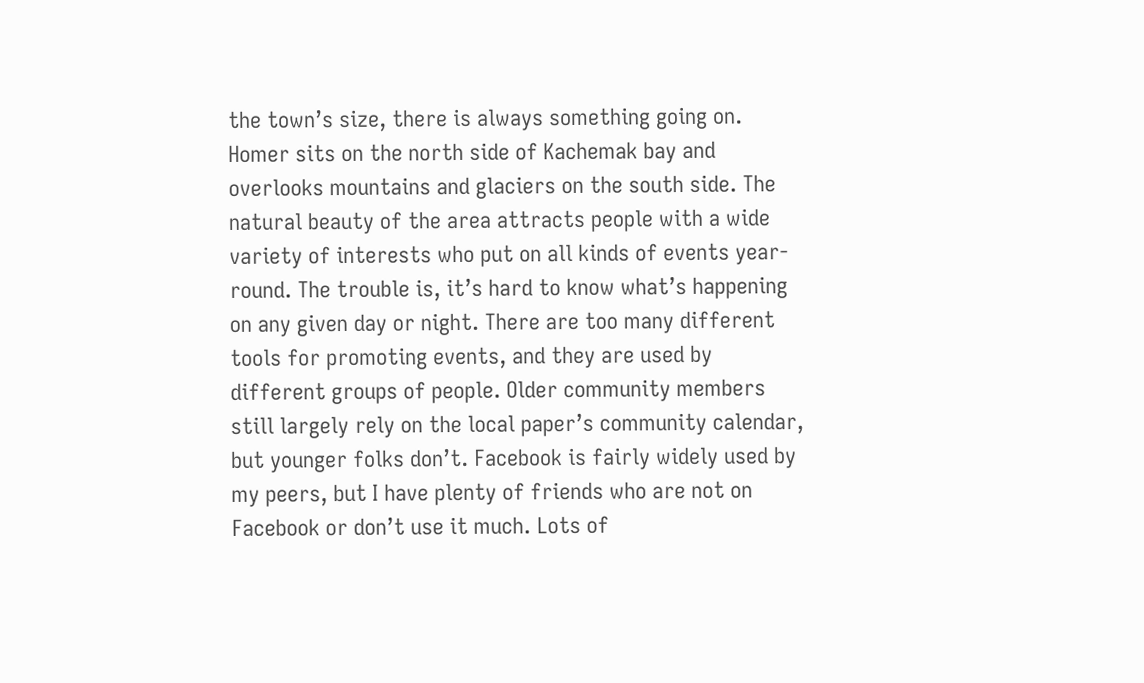the town’s size, there is always something going on. Homer sits on the north side of Kachemak bay and overlooks mountains and glaciers on the south side. The natural beauty of the area attracts people with a wide variety of interests who put on all kinds of events year-round. The trouble is, it’s hard to know what’s happening on any given day or night. There are too many different tools for promoting events, and they are used by different groups of people. Older community members still largely rely on the local paper’s community calendar, but younger folks don’t. Facebook is fairly widely used by my peers, but I have plenty of friends who are not on Facebook or don’t use it much. Lots of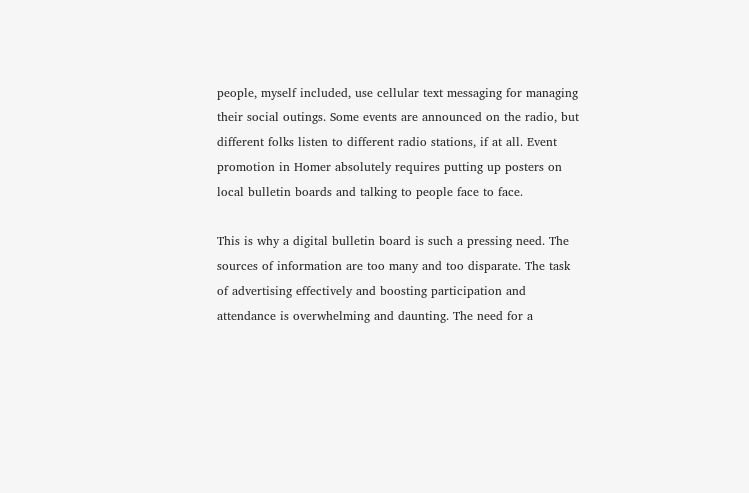people, myself included, use cellular text messaging for managing their social outings. Some events are announced on the radio, but different folks listen to different radio stations, if at all. Event promotion in Homer absolutely requires putting up posters on local bulletin boards and talking to people face to face.

This is why a digital bulletin board is such a pressing need. The sources of information are too many and too disparate. The task of advertising effectively and boosting participation and attendance is overwhelming and daunting. The need for a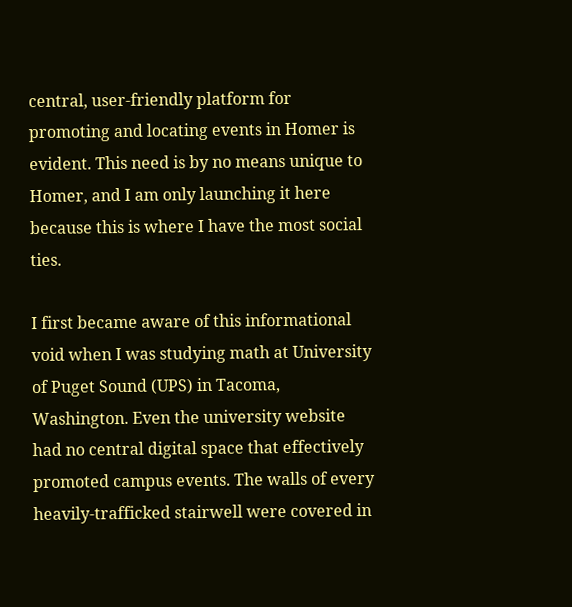central, user-friendly platform for promoting and locating events in Homer is evident. This need is by no means unique to Homer, and I am only launching it here because this is where I have the most social ties.

I first became aware of this informational void when I was studying math at University of Puget Sound (UPS) in Tacoma, Washington. Even the university website had no central digital space that effectively promoted campus events. The walls of every heavily-trafficked stairwell were covered in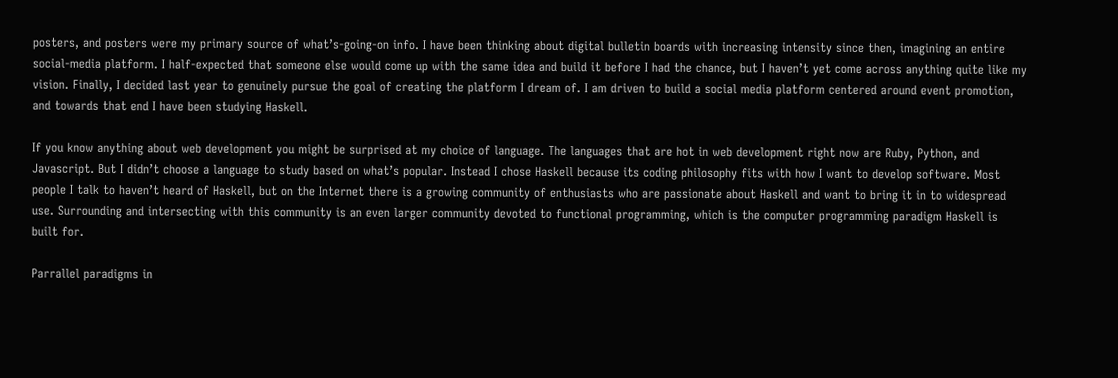posters, and posters were my primary source of what’s-going-on info. I have been thinking about digital bulletin boards with increasing intensity since then, imagining an entire social-media platform. I half-expected that someone else would come up with the same idea and build it before I had the chance, but I haven’t yet come across anything quite like my vision. Finally, I decided last year to genuinely pursue the goal of creating the platform I dream of. I am driven to build a social media platform centered around event promotion, and towards that end I have been studying Haskell.

If you know anything about web development you might be surprised at my choice of language. The languages that are hot in web development right now are Ruby, Python, and Javascript. But I didn’t choose a language to study based on what’s popular. Instead I chose Haskell because its coding philosophy fits with how I want to develop software. Most people I talk to haven’t heard of Haskell, but on the Internet there is a growing community of enthusiasts who are passionate about Haskell and want to bring it in to widespread use. Surrounding and intersecting with this community is an even larger community devoted to functional programming, which is the computer programming paradigm Haskell is built for.

Parrallel paradigms in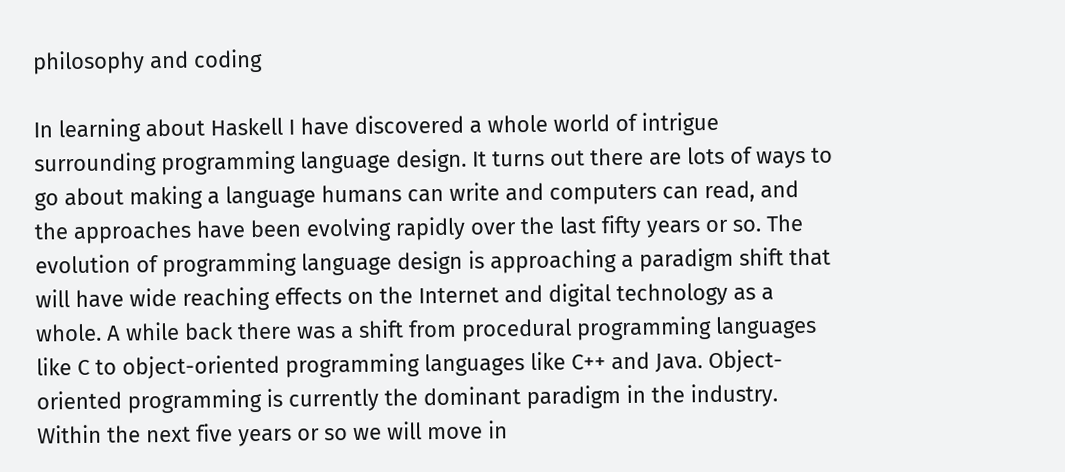philosophy and coding

In learning about Haskell I have discovered a whole world of intrigue surrounding programming language design. It turns out there are lots of ways to go about making a language humans can write and computers can read, and the approaches have been evolving rapidly over the last fifty years or so. The evolution of programming language design is approaching a paradigm shift that will have wide reaching effects on the Internet and digital technology as a whole. A while back there was a shift from procedural programming languages like C to object-oriented programming languages like C++ and Java. Object-oriented programming is currently the dominant paradigm in the industry. Within the next five years or so we will move in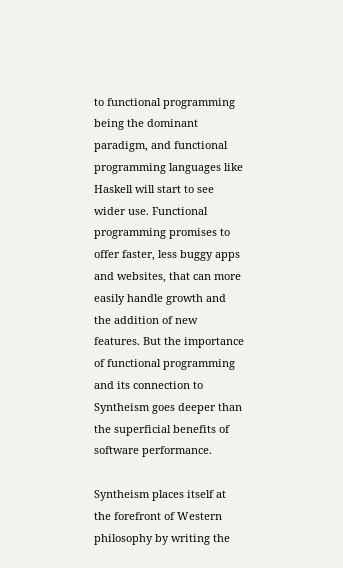to functional programming being the dominant paradigm, and functional programming languages like Haskell will start to see wider use. Functional programming promises to offer faster, less buggy apps and websites, that can more easily handle growth and the addition of new features. But the importance of functional programming and its connection to Syntheism goes deeper than the superficial benefits of software performance.

Syntheism places itself at the forefront of Western philosophy by writing the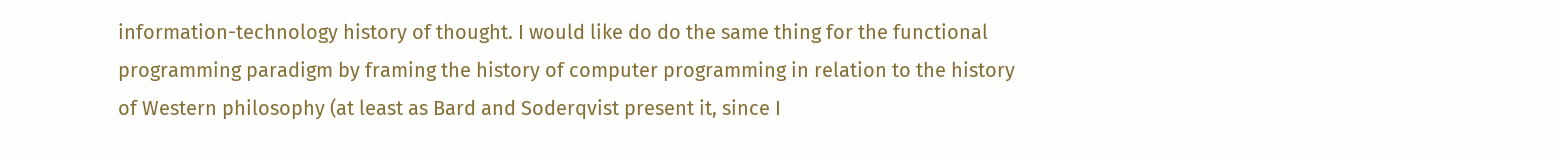information-technology history of thought. I would like do do the same thing for the functional programming paradigm by framing the history of computer programming in relation to the history of Western philosophy (at least as Bard and Soderqvist present it, since I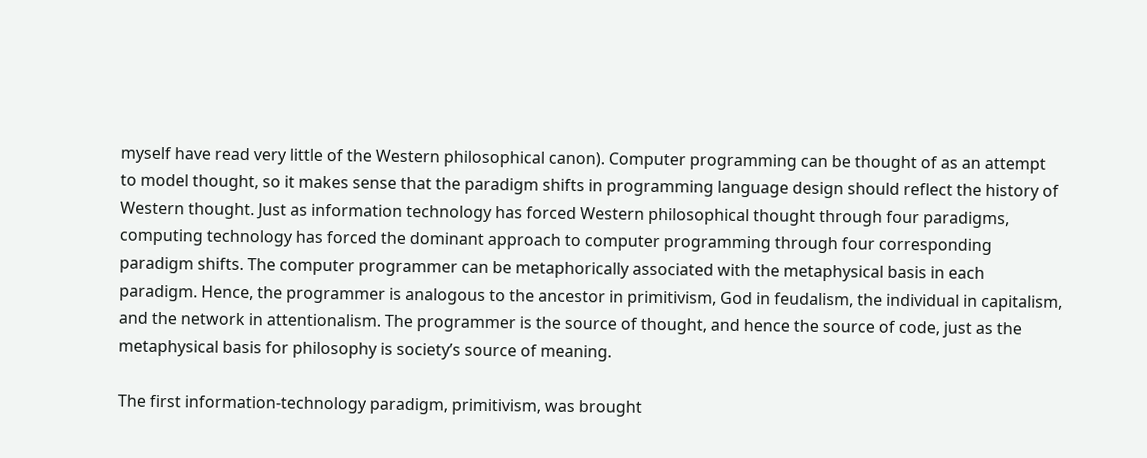myself have read very little of the Western philosophical canon). Computer programming can be thought of as an attempt to model thought, so it makes sense that the paradigm shifts in programming language design should reflect the history of Western thought. Just as information technology has forced Western philosophical thought through four paradigms, computing technology has forced the dominant approach to computer programming through four corresponding paradigm shifts. The computer programmer can be metaphorically associated with the metaphysical basis in each paradigm. Hence, the programmer is analogous to the ancestor in primitivism, God in feudalism, the individual in capitalism, and the network in attentionalism. The programmer is the source of thought, and hence the source of code, just as the metaphysical basis for philosophy is society’s source of meaning.

The first information-technology paradigm, primitivism, was brought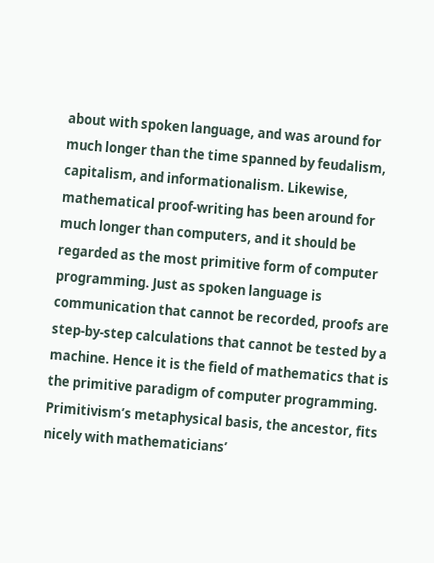about with spoken language, and was around for much longer than the time spanned by feudalism, capitalism, and informationalism. Likewise, mathematical proof-writing has been around for much longer than computers, and it should be regarded as the most primitive form of computer programming. Just as spoken language is communication that cannot be recorded, proofs are step-by-step calculations that cannot be tested by a machine. Hence it is the field of mathematics that is the primitive paradigm of computer programming. Primitivism’s metaphysical basis, the ancestor, fits nicely with mathematicians’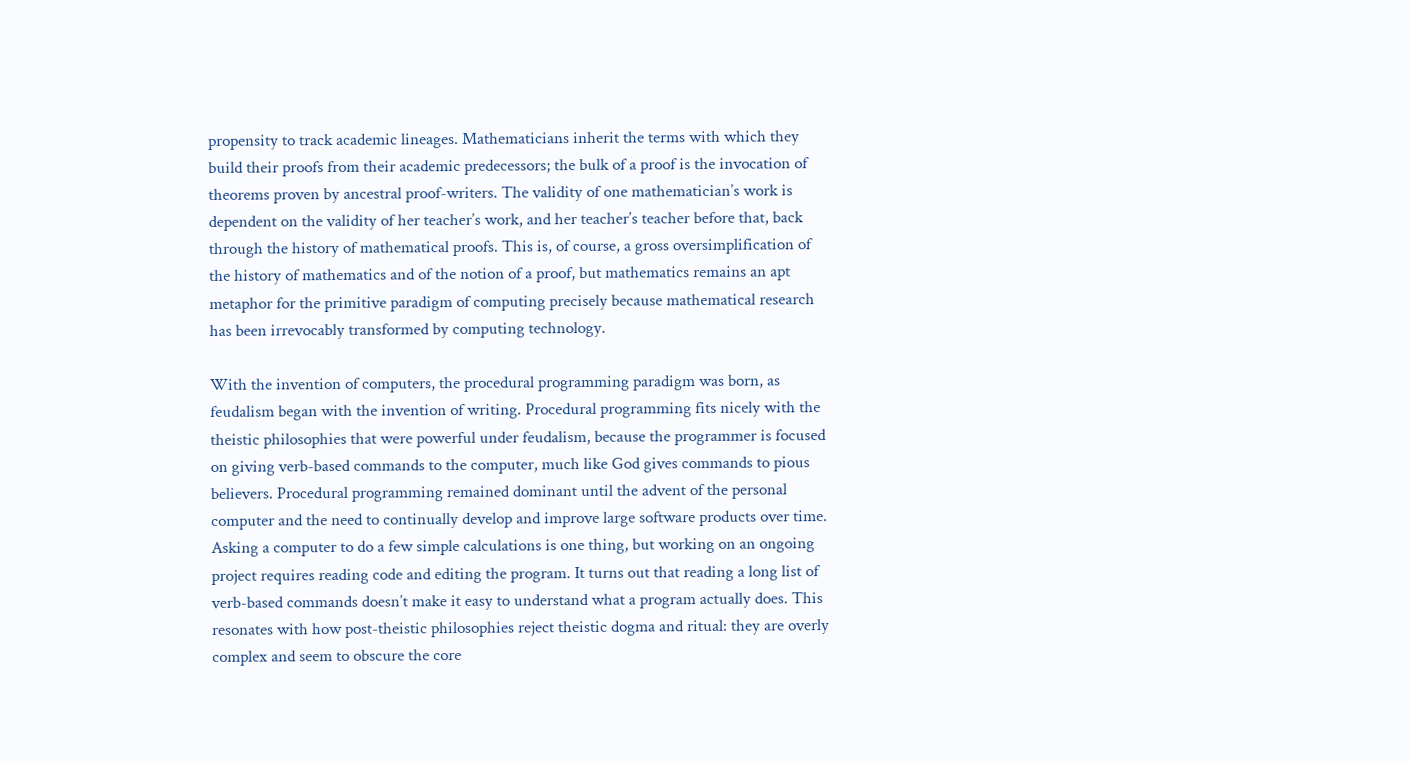propensity to track academic lineages. Mathematicians inherit the terms with which they build their proofs from their academic predecessors; the bulk of a proof is the invocation of theorems proven by ancestral proof-writers. The validity of one mathematician’s work is dependent on the validity of her teacher’s work, and her teacher’s teacher before that, back through the history of mathematical proofs. This is, of course, a gross oversimplification of the history of mathematics and of the notion of a proof, but mathematics remains an apt metaphor for the primitive paradigm of computing precisely because mathematical research has been irrevocably transformed by computing technology.

With the invention of computers, the procedural programming paradigm was born, as feudalism began with the invention of writing. Procedural programming fits nicely with the theistic philosophies that were powerful under feudalism, because the programmer is focused on giving verb-based commands to the computer, much like God gives commands to pious believers. Procedural programming remained dominant until the advent of the personal computer and the need to continually develop and improve large software products over time. Asking a computer to do a few simple calculations is one thing, but working on an ongoing project requires reading code and editing the program. It turns out that reading a long list of verb-based commands doesn’t make it easy to understand what a program actually does. This resonates with how post-theistic philosophies reject theistic dogma and ritual: they are overly complex and seem to obscure the core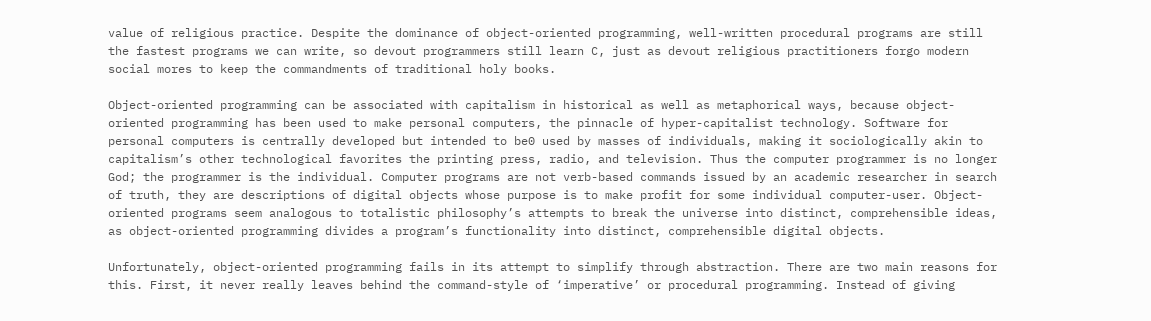value of religious practice. Despite the dominance of object-oriented programming, well-written procedural programs are still the fastest programs we can write, so devout programmers still learn C, just as devout religious practitioners forgo modern social mores to keep the commandments of traditional holy books.

Object-oriented programming can be associated with capitalism in historical as well as metaphorical ways, because object-oriented programming has been used to make personal computers, the pinnacle of hyper-capitalist technology. Software for personal computers is centrally developed but intended to be0 used by masses of individuals, making it sociologically akin to capitalism’s other technological favorites the printing press, radio, and television. Thus the computer programmer is no longer God; the programmer is the individual. Computer programs are not verb-based commands issued by an academic researcher in search of truth, they are descriptions of digital objects whose purpose is to make profit for some individual computer-user. Object-oriented programs seem analogous to totalistic philosophy’s attempts to break the universe into distinct, comprehensible ideas, as object-oriented programming divides a program’s functionality into distinct, comprehensible digital objects.

Unfortunately, object-oriented programming fails in its attempt to simplify through abstraction. There are two main reasons for this. First, it never really leaves behind the command-style of ‘imperative’ or procedural programming. Instead of giving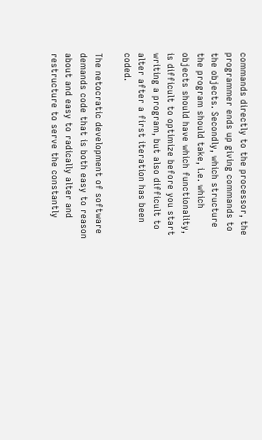commands directly to the processor, the programmer ends up giving commands to the objects. Secondly, which structure the program should take, i.e. which objects should have which functionality, is difficult to optimize before you start writing a program, but also difficult to alter after a first iteration has been coded.

The netocratic development of software demands code that is both easy to reason about and easy to radically alter and restructure to serve the constantly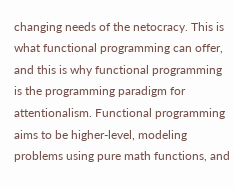changing needs of the netocracy. This is what functional programming can offer, and this is why functional programming is the programming paradigm for attentionalism. Functional programming aims to be higher-level, modeling problems using pure math functions, and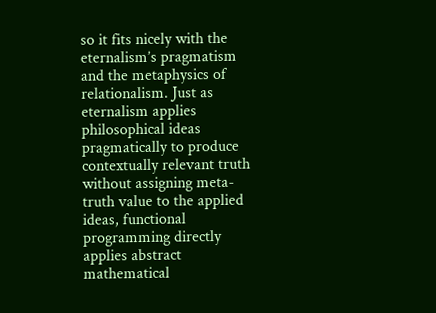so it fits nicely with the eternalism’s pragmatism and the metaphysics of relationalism. Just as eternalism applies philosophical ideas pragmatically to produce contextually relevant truth without assigning meta-truth value to the applied ideas, functional programming directly applies abstract mathematical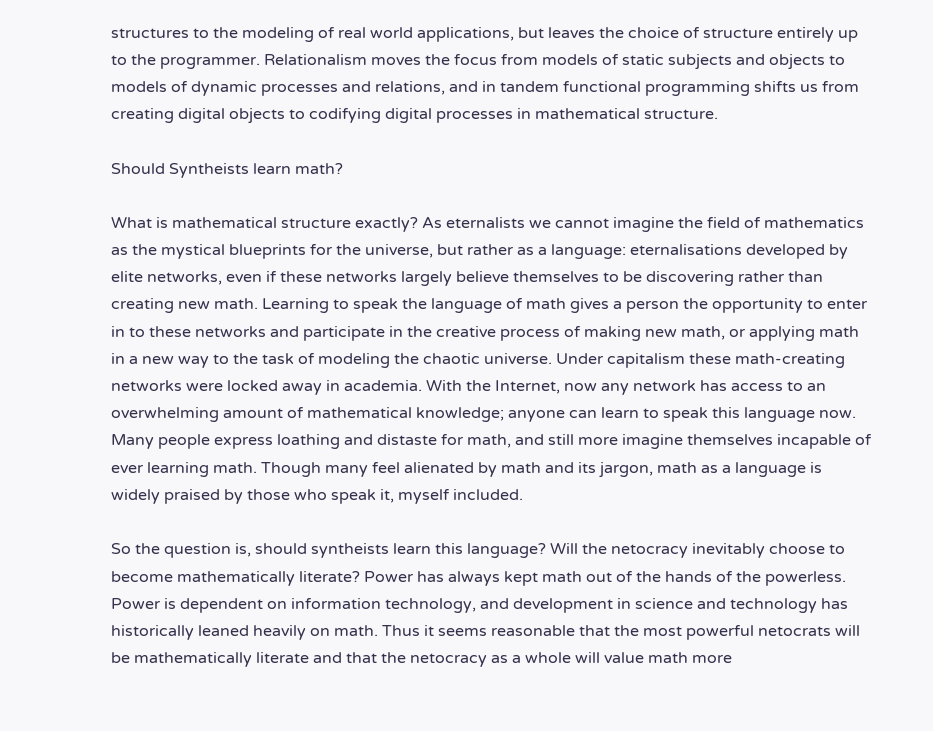structures to the modeling of real world applications, but leaves the choice of structure entirely up to the programmer. Relationalism moves the focus from models of static subjects and objects to models of dynamic processes and relations, and in tandem functional programming shifts us from creating digital objects to codifying digital processes in mathematical structure.

Should Syntheists learn math?

What is mathematical structure exactly? As eternalists we cannot imagine the field of mathematics as the mystical blueprints for the universe, but rather as a language: eternalisations developed by elite networks, even if these networks largely believe themselves to be discovering rather than creating new math. Learning to speak the language of math gives a person the opportunity to enter in to these networks and participate in the creative process of making new math, or applying math in a new way to the task of modeling the chaotic universe. Under capitalism these math-creating networks were locked away in academia. With the Internet, now any network has access to an overwhelming amount of mathematical knowledge; anyone can learn to speak this language now. Many people express loathing and distaste for math, and still more imagine themselves incapable of ever learning math. Though many feel alienated by math and its jargon, math as a language is widely praised by those who speak it, myself included.

So the question is, should syntheists learn this language? Will the netocracy inevitably choose to become mathematically literate? Power has always kept math out of the hands of the powerless. Power is dependent on information technology, and development in science and technology has historically leaned heavily on math. Thus it seems reasonable that the most powerful netocrats will be mathematically literate and that the netocracy as a whole will value math more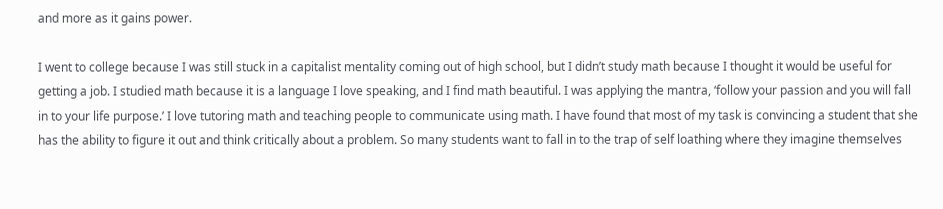and more as it gains power.

I went to college because I was still stuck in a capitalist mentality coming out of high school, but I didn’t study math because I thought it would be useful for getting a job. I studied math because it is a language I love speaking, and I find math beautiful. I was applying the mantra, ‘follow your passion and you will fall in to your life purpose.’ I love tutoring math and teaching people to communicate using math. I have found that most of my task is convincing a student that she has the ability to figure it out and think critically about a problem. So many students want to fall in to the trap of self loathing where they imagine themselves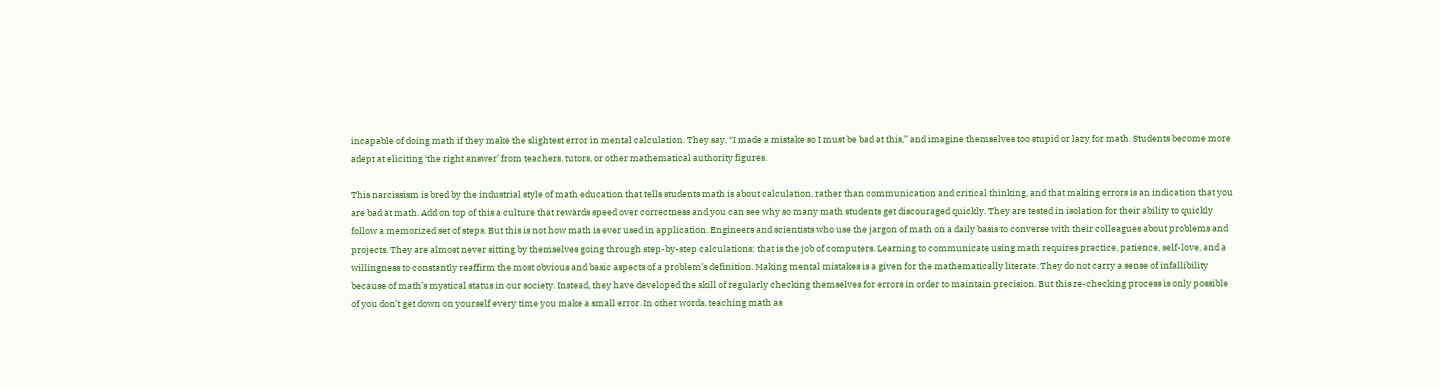incapable of doing math if they make the slightest error in mental calculation. They say, “I made a mistake so I must be bad at this,” and imagine themselves too stupid or lazy for math. Students become more adept at eliciting ‘the right answer’ from teachers, tutors, or other mathematical authority figures.

This narcissism is bred by the industrial style of math education that tells students math is about calculation, rather than communication and critical thinking, and that making errors is an indication that you are bad at math. Add on top of this a culture that rewards speed over correctness and you can see why so many math students get discouraged quickly. They are tested in isolation for their ability to quickly follow a memorized set of steps. But this is not how math is ever used in application. Engineers and scientists who use the jargon of math on a daily basis to converse with their colleagues about problems and projects. They are almost never sitting by themselves going through step-by-step calculations; that is the job of computers. Learning to communicate using math requires practice, patience, self-love, and a willingness to constantly reaffirm the most obvious and basic aspects of a problem’s definition. Making mental mistakes is a given for the mathematically literate. They do not carry a sense of infallibility because of math’s mystical status in our society. Instead, they have developed the skill of regularly checking themselves for errors in order to maintain precision. But this re-checking process is only possible of you don’t get down on yourself every time you make a small error. In other words, teaching math as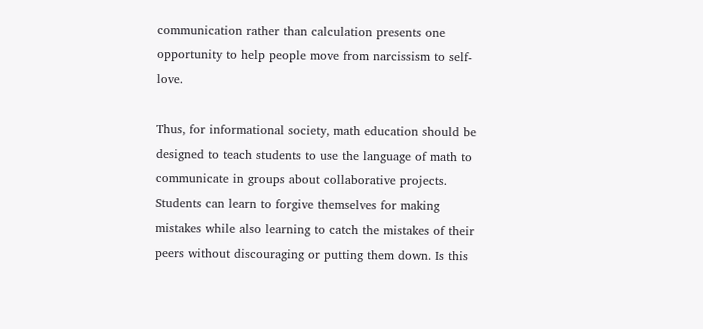communication rather than calculation presents one opportunity to help people move from narcissism to self-love.

Thus, for informational society, math education should be designed to teach students to use the language of math to communicate in groups about collaborative projects. Students can learn to forgive themselves for making mistakes while also learning to catch the mistakes of their peers without discouraging or putting them down. Is this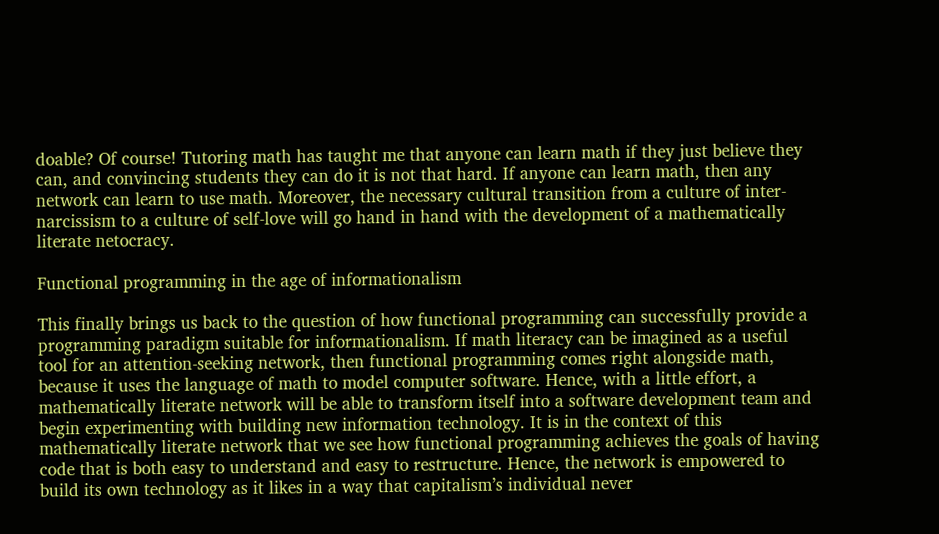doable? Of course! Tutoring math has taught me that anyone can learn math if they just believe they can, and convincing students they can do it is not that hard. If anyone can learn math, then any network can learn to use math. Moreover, the necessary cultural transition from a culture of inter-narcissism to a culture of self-love will go hand in hand with the development of a mathematically literate netocracy.

Functional programming in the age of informationalism

This finally brings us back to the question of how functional programming can successfully provide a programming paradigm suitable for informationalism. If math literacy can be imagined as a useful tool for an attention-seeking network, then functional programming comes right alongside math, because it uses the language of math to model computer software. Hence, with a little effort, a mathematically literate network will be able to transform itself into a software development team and begin experimenting with building new information technology. It is in the context of this mathematically literate network that we see how functional programming achieves the goals of having code that is both easy to understand and easy to restructure. Hence, the network is empowered to build its own technology as it likes in a way that capitalism’s individual never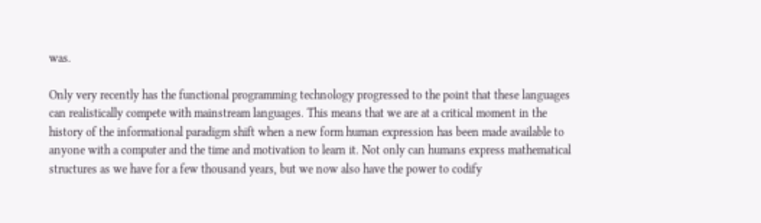was.

Only very recently has the functional programming technology progressed to the point that these languages can realistically compete with mainstream languages. This means that we are at a critical moment in the history of the informational paradigm shift when a new form human expression has been made available to anyone with a computer and the time and motivation to learn it. Not only can humans express mathematical structures as we have for a few thousand years, but we now also have the power to codify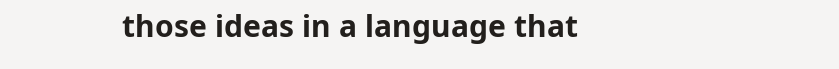those ideas in a language that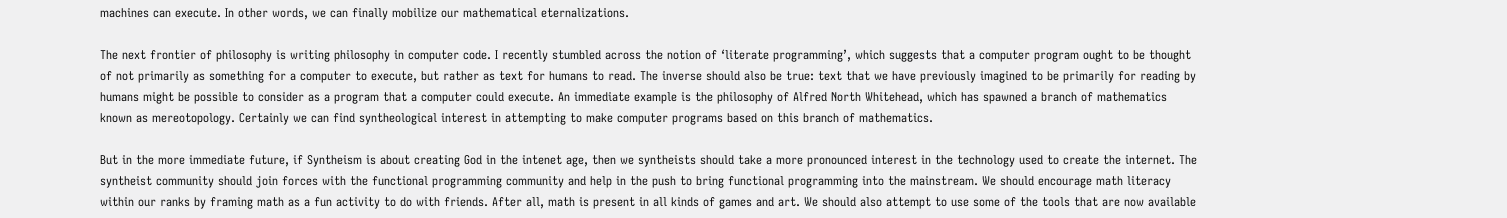machines can execute. In other words, we can finally mobilize our mathematical eternalizations.

The next frontier of philosophy is writing philosophy in computer code. I recently stumbled across the notion of ‘literate programming’, which suggests that a computer program ought to be thought of not primarily as something for a computer to execute, but rather as text for humans to read. The inverse should also be true: text that we have previously imagined to be primarily for reading by humans might be possible to consider as a program that a computer could execute. An immediate example is the philosophy of Alfred North Whitehead, which has spawned a branch of mathematics known as mereotopology. Certainly we can find syntheological interest in attempting to make computer programs based on this branch of mathematics.

But in the more immediate future, if Syntheism is about creating God in the intenet age, then we syntheists should take a more pronounced interest in the technology used to create the internet. The syntheist community should join forces with the functional programming community and help in the push to bring functional programming into the mainstream. We should encourage math literacy within our ranks by framing math as a fun activity to do with friends. After all, math is present in all kinds of games and art. We should also attempt to use some of the tools that are now available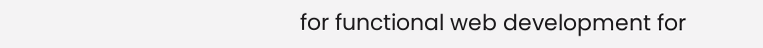for functional web development for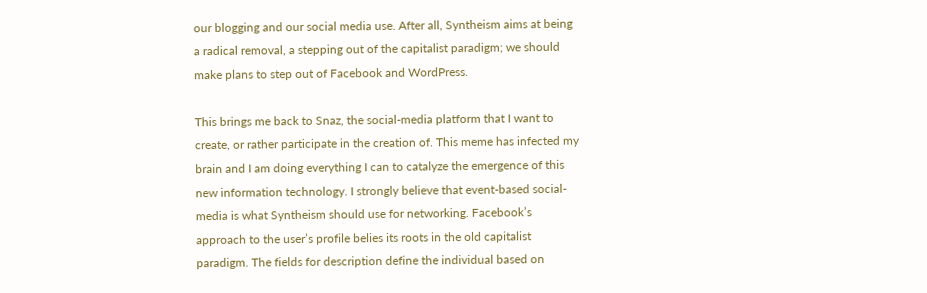our blogging and our social media use. After all, Syntheism aims at being a radical removal, a stepping out of the capitalist paradigm; we should make plans to step out of Facebook and WordPress.

This brings me back to Snaz, the social-media platform that I want to create, or rather participate in the creation of. This meme has infected my brain and I am doing everything I can to catalyze the emergence of this new information technology. I strongly believe that event-based social-media is what Syntheism should use for networking. Facebook’s approach to the user’s profile belies its roots in the old capitalist paradigm. The fields for description define the individual based on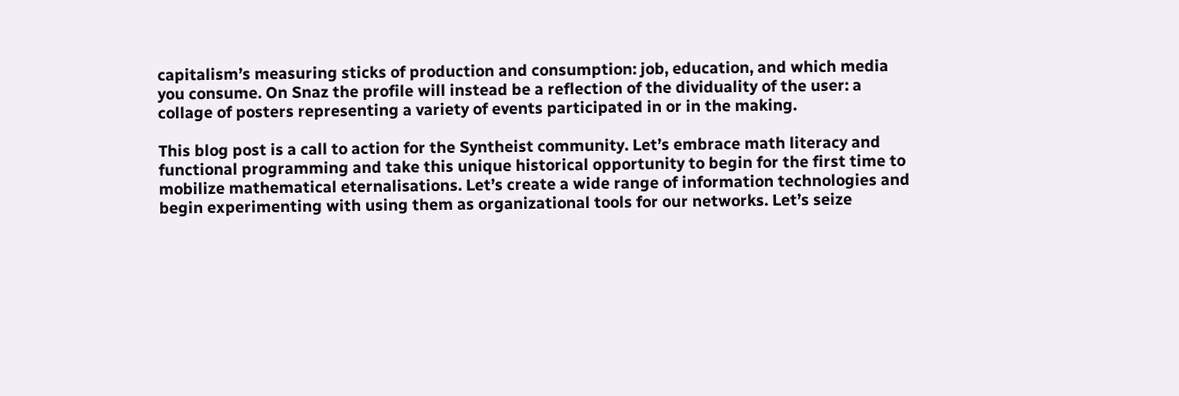capitalism’s measuring sticks of production and consumption: job, education, and which media you consume. On Snaz the profile will instead be a reflection of the dividuality of the user: a collage of posters representing a variety of events participated in or in the making.

This blog post is a call to action for the Syntheist community. Let’s embrace math literacy and functional programming and take this unique historical opportunity to begin for the first time to mobilize mathematical eternalisations. Let’s create a wide range of information technologies and begin experimenting with using them as organizational tools for our networks. Let’s seize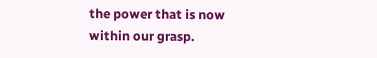the power that is now within our grasp.